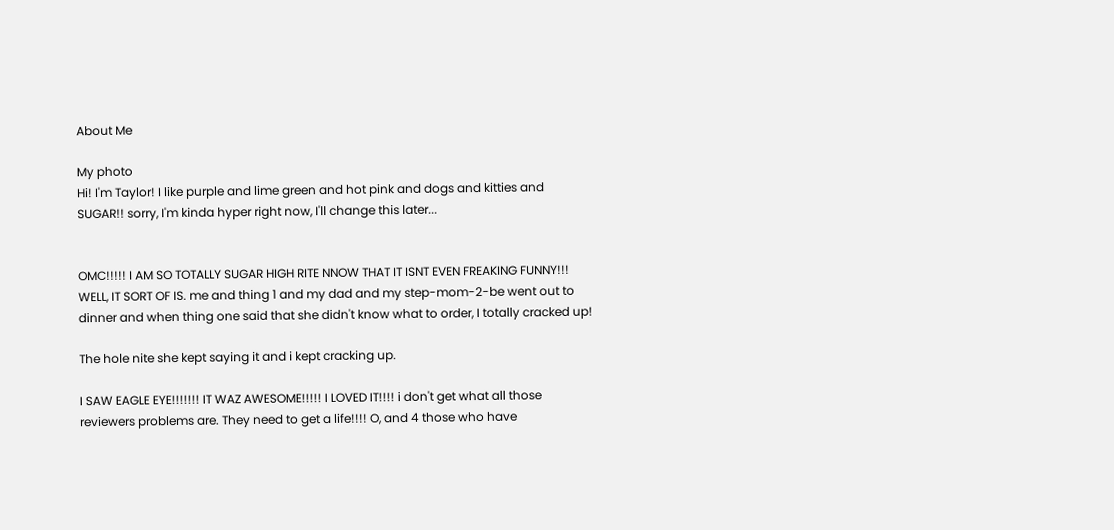About Me

My photo
Hi! I'm Taylor! I like purple and lime green and hot pink and dogs and kitties and SUGAR!! sorry, I'm kinda hyper right now, I'll change this later...


OMC!!!!! I AM SO TOTALLY SUGAR HIGH RITE NNOW THAT IT ISNT EVEN FREAKING FUNNY!!! WELL, IT SORT OF IS. me and thing 1 and my dad and my step-mom-2-be went out to dinner and when thing one said that she didn't know what to order, I totally cracked up!

The hole nite she kept saying it and i kept cracking up.

I SAW EAGLE EYE!!!!!!! IT WAZ AWESOME!!!!! I LOVED IT!!!! i don't get what all those reviewers problems are. They need to get a life!!!! O, and 4 those who have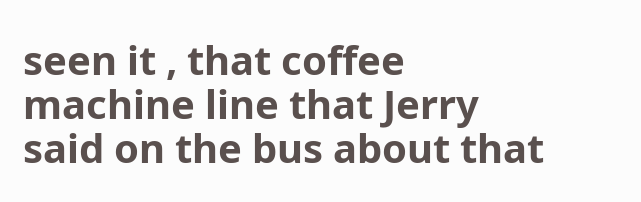seen it , that coffee machine line that Jerry said on the bus about that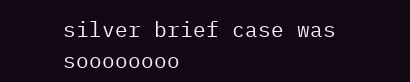silver brief case was soooooooo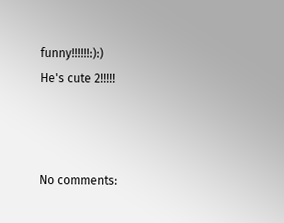funny!!!!!!:):)
He's cute 2!!!!!



No comments: